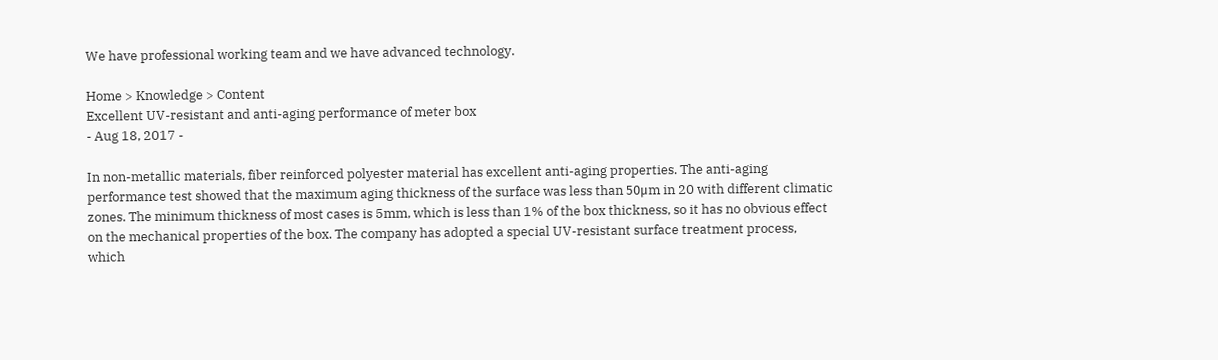We have professional working team and we have advanced technology.

Home > Knowledge > Content
Excellent UV-resistant and anti-aging performance of meter box
- Aug 18, 2017 -

In non-metallic materials, fiber reinforced polyester material has excellent anti-aging properties. The anti-aging performance test showed that the maximum aging thickness of the surface was less than 50μm in 20 with different climatic zones. The minimum thickness of most cases is 5mm, which is less than 1% of the box thickness, so it has no obvious effect on the mechanical properties of the box. The company has adopted a special UV-resistant surface treatment process, which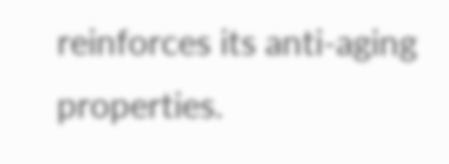reinforces its anti-aging properties.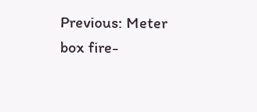Previous: Meter box fire-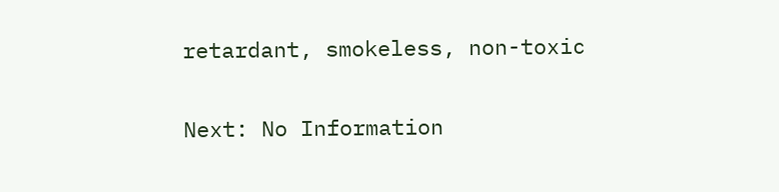retardant, smokeless, non-toxic

Next: No Information